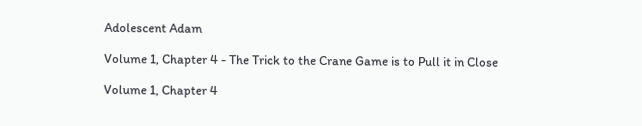Adolescent Adam

Volume 1, Chapter 4 - The Trick to the Crane Game is to Pull it in Close

Volume 1, Chapter 4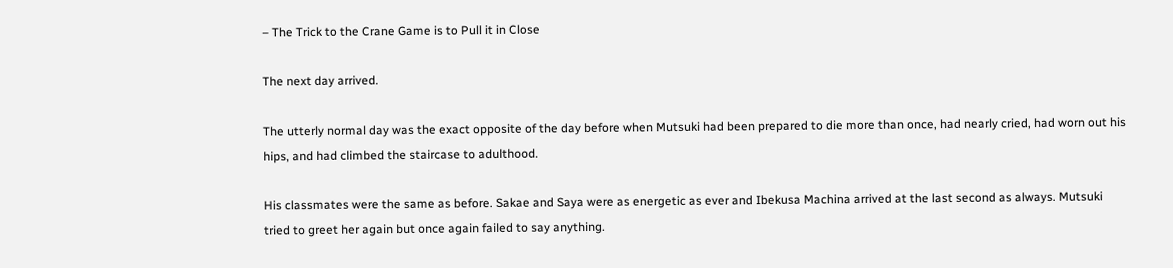– The Trick to the Crane Game is to Pull it in Close

The next day arrived.

The utterly normal day was the exact opposite of the day before when Mutsuki had been prepared to die more than once, had nearly cried, had worn out his hips, and had climbed the staircase to adulthood.

His classmates were the same as before. Sakae and Saya were as energetic as ever and Ibekusa Machina arrived at the last second as always. Mutsuki tried to greet her again but once again failed to say anything.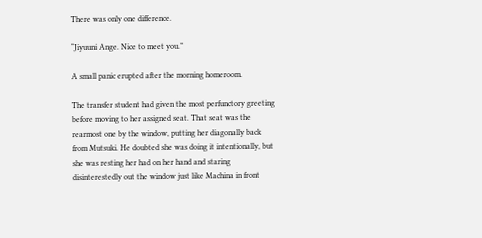There was only one difference.

“Jiyuuni Ange. Nice to meet you.”

A small panic erupted after the morning homeroom.

The transfer student had given the most perfunctory greeting before moving to her assigned seat. That seat was the rearmost one by the window, putting her diagonally back from Mutsuki. He doubted she was doing it intentionally, but she was resting her had on her hand and staring disinterestedly out the window just like Machina in front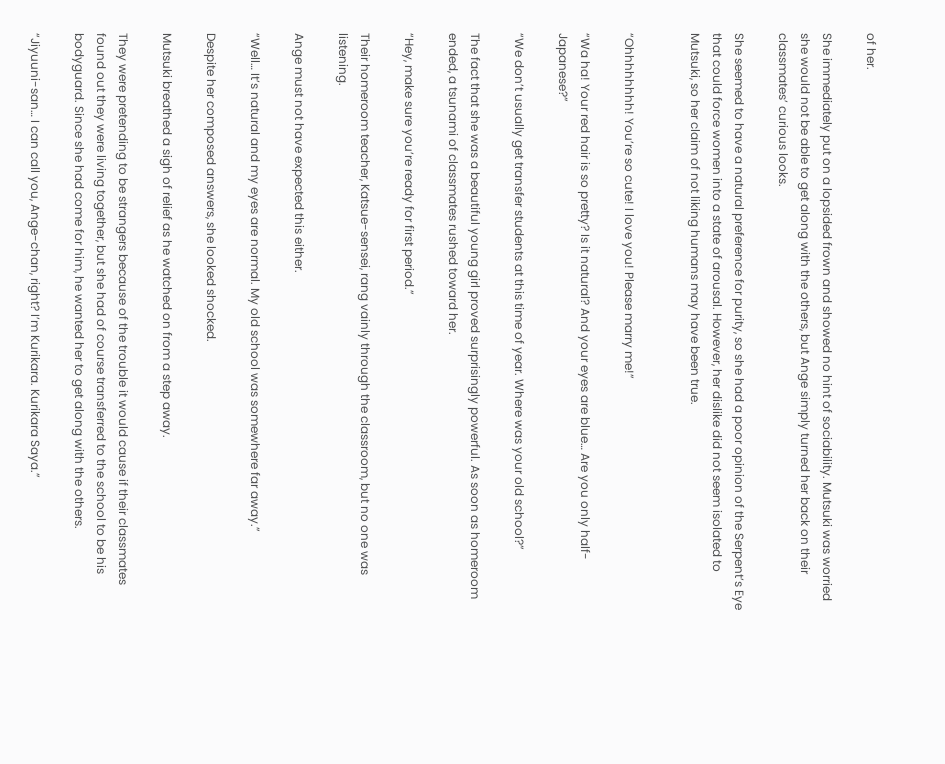of her.

She immediately put on a lopsided frown and showed no hint of sociability. Mutsuki was worried she would not be able to get along with the others, but Ange simply turned her back on their classmates’ curious looks.

She seemed to have a natural preference for purity, so she had a poor opinion of the Serpent’s Eye that could force women into a state of arousal. However, her dislike did not seem isolated to Mutsuki, so her claim of not liking humans may have been true.


“Ohhhhhhhh! You’re so cute! I love you! Please marry me!”

“Wa ha! Your red hair is so pretty? Is it natural? And your eyes are blue… Are you only half-Japanese?”

“We don’t usually get transfer students at this time of year. Where was your old school?”

The fact that she was a beautiful young girl proved surprisingly powerful. As soon as homeroom ended, a tsunami of classmates rushed toward her.

“Hey, make sure you’re ready for first period.”

Their homeroom teacher, Katsue-sensei, rang vainly through the classroom, but no one was listening.

Ange must not have expected this either.

“Well… It’s natural and my eyes are normal. My old school was somewhere far away.”

Despite her composed answers, she looked shocked.

Mutsuki breathed a sigh of relief as he watched on from a step away.

They were pretending to be strangers because of the trouble it would cause if their classmates found out they were living together, but she had of course transferred to the school to be his bodyguard. Since she had come for him, he wanted her to get along with the others.

“Jiyuuni-san… I can call you, Ange-chan, right? I’m Kurikara. Kurikara Saya.”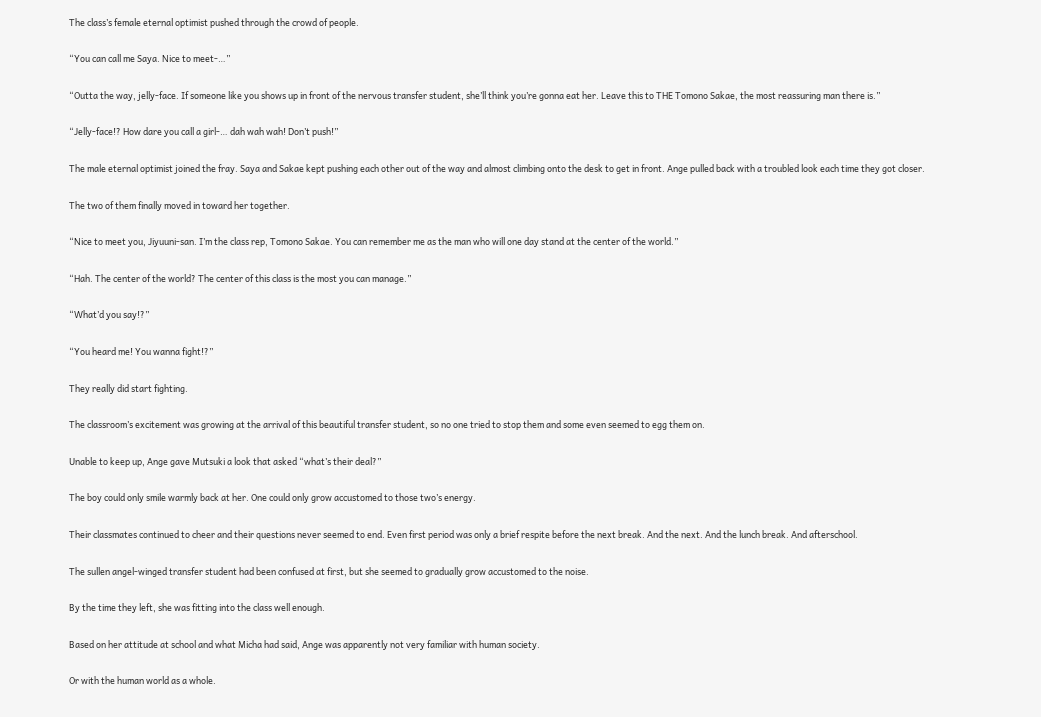The class’s female eternal optimist pushed through the crowd of people.

“You can call me Saya. Nice to meet-…”

“Outta the way, jelly-face. If someone like you shows up in front of the nervous transfer student, she’ll think you’re gonna eat her. Leave this to THE Tomono Sakae, the most reassuring man there is.”

“Jelly-face!? How dare you call a girl-… dah wah wah! Don’t push!”

The male eternal optimist joined the fray. Saya and Sakae kept pushing each other out of the way and almost climbing onto the desk to get in front. Ange pulled back with a troubled look each time they got closer.

The two of them finally moved in toward her together.

“Nice to meet you, Jiyuuni-san. I’m the class rep, Tomono Sakae. You can remember me as the man who will one day stand at the center of the world.”

“Hah. The center of the world? The center of this class is the most you can manage.”

“What’d you say!?”

“You heard me! You wanna fight!?”

They really did start fighting.

The classroom’s excitement was growing at the arrival of this beautiful transfer student, so no one tried to stop them and some even seemed to egg them on.

Unable to keep up, Ange gave Mutsuki a look that asked “what’s their deal?”

The boy could only smile warmly back at her. One could only grow accustomed to those two’s energy.

Their classmates continued to cheer and their questions never seemed to end. Even first period was only a brief respite before the next break. And the next. And the lunch break. And afterschool.

The sullen angel-winged transfer student had been confused at first, but she seemed to gradually grow accustomed to the noise.

By the time they left, she was fitting into the class well enough.

Based on her attitude at school and what Micha had said, Ange was apparently not very familiar with human society.

Or with the human world as a whole.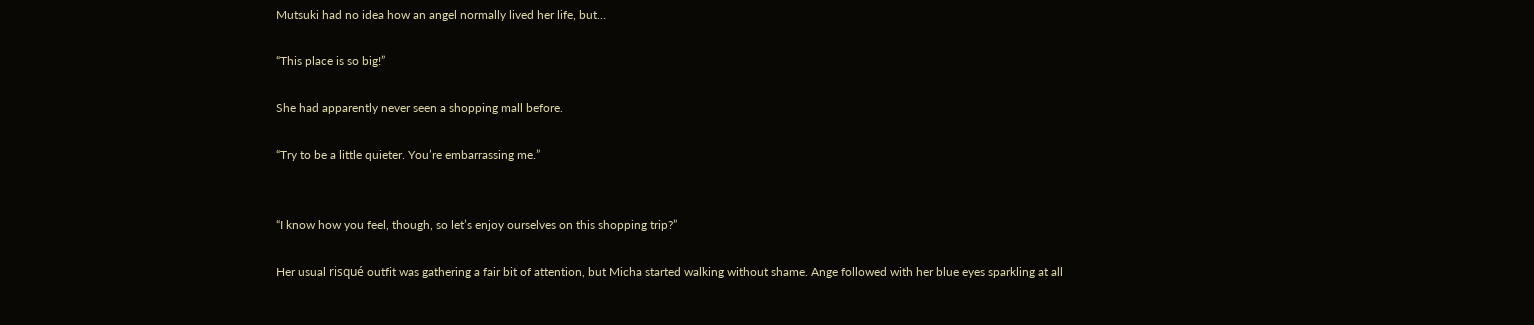Mutsuki had no idea how an angel normally lived her life, but…

“This place is so big!”

She had apparently never seen a shopping mall before.

“Try to be a little quieter. You’re embarrassing me.”


“I know how you feel, though, so let’s enjoy ourselves on this shopping trip?”

Her usual risqué outfit was gathering a fair bit of attention, but Micha started walking without shame. Ange followed with her blue eyes sparkling at all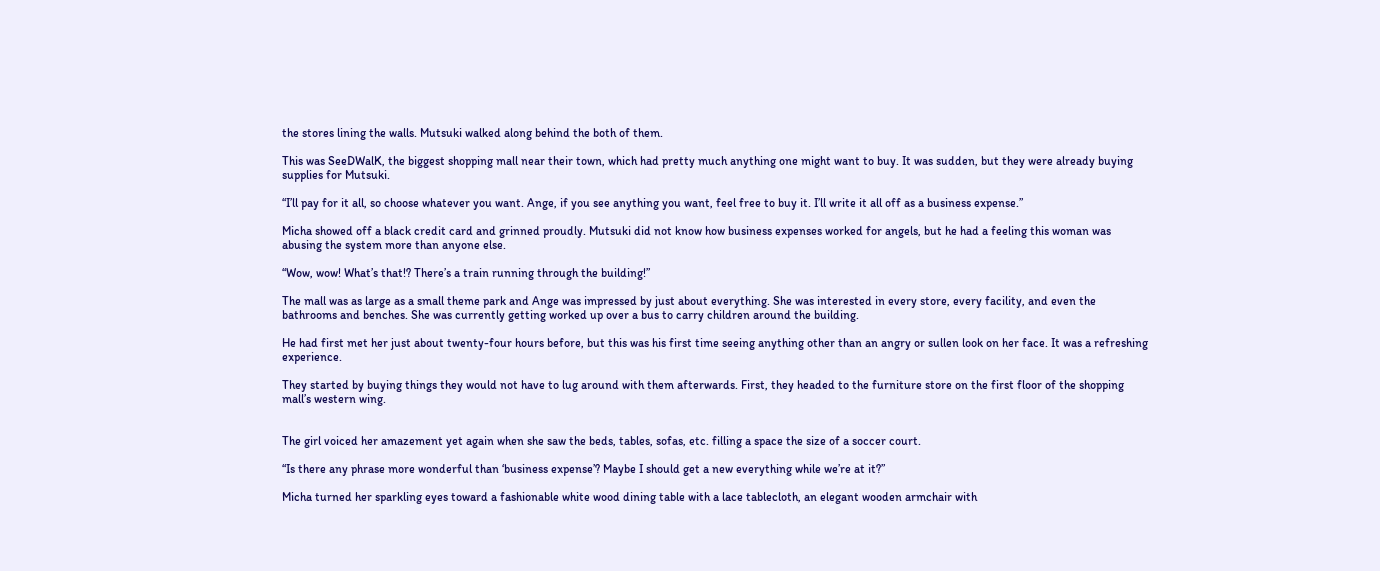the stores lining the walls. Mutsuki walked along behind the both of them.

This was SeeDWalK, the biggest shopping mall near their town, which had pretty much anything one might want to buy. It was sudden, but they were already buying supplies for Mutsuki.

“I’ll pay for it all, so choose whatever you want. Ange, if you see anything you want, feel free to buy it. I’ll write it all off as a business expense.”

Micha showed off a black credit card and grinned proudly. Mutsuki did not know how business expenses worked for angels, but he had a feeling this woman was abusing the system more than anyone else.

“Wow, wow! What’s that!? There’s a train running through the building!”

The mall was as large as a small theme park and Ange was impressed by just about everything. She was interested in every store, every facility, and even the bathrooms and benches. She was currently getting worked up over a bus to carry children around the building.

He had first met her just about twenty-four hours before, but this was his first time seeing anything other than an angry or sullen look on her face. It was a refreshing experience.

They started by buying things they would not have to lug around with them afterwards. First, they headed to the furniture store on the first floor of the shopping mall’s western wing.


The girl voiced her amazement yet again when she saw the beds, tables, sofas, etc. filling a space the size of a soccer court.

“Is there any phrase more wonderful than ‘business expense’? Maybe I should get a new everything while we’re at it?”

Micha turned her sparkling eyes toward a fashionable white wood dining table with a lace tablecloth, an elegant wooden armchair with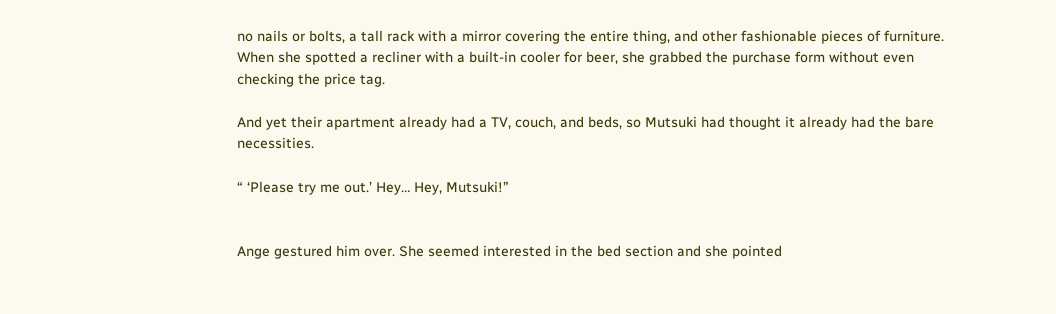no nails or bolts, a tall rack with a mirror covering the entire thing, and other fashionable pieces of furniture. When she spotted a recliner with a built-in cooler for beer, she grabbed the purchase form without even checking the price tag.

And yet their apartment already had a TV, couch, and beds, so Mutsuki had thought it already had the bare necessities.

“ ‘Please try me out.’ Hey… Hey, Mutsuki!”


Ange gestured him over. She seemed interested in the bed section and she pointed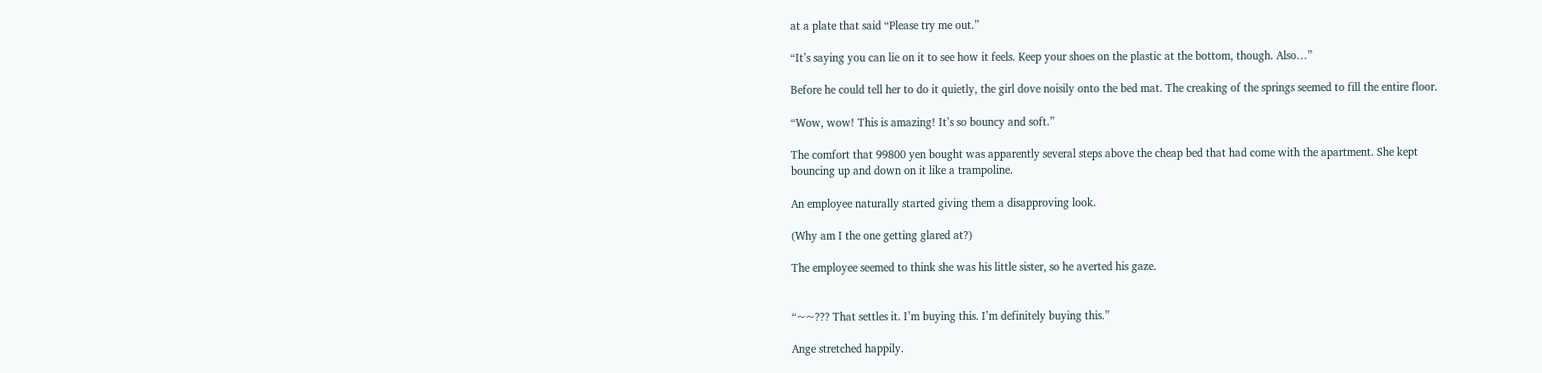at a plate that said “Please try me out.”

“It’s saying you can lie on it to see how it feels. Keep your shoes on the plastic at the bottom, though. Also…”

Before he could tell her to do it quietly, the girl dove noisily onto the bed mat. The creaking of the springs seemed to fill the entire floor.

“Wow, wow! This is amazing! It’s so bouncy and soft.”

The comfort that 99800 yen bought was apparently several steps above the cheap bed that had come with the apartment. She kept bouncing up and down on it like a trampoline.

An employee naturally started giving them a disapproving look.

(Why am I the one getting glared at?)

The employee seemed to think she was his little sister, so he averted his gaze.


“~~??? That settles it. I’m buying this. I’m definitely buying this.”

Ange stretched happily.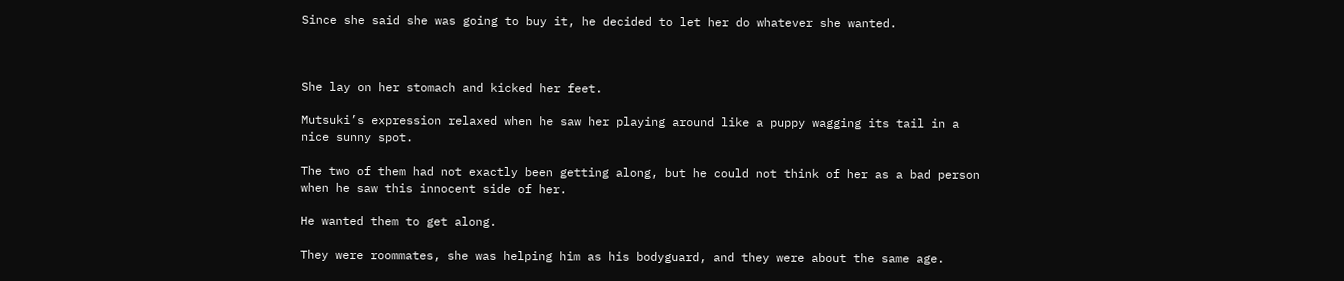Since she said she was going to buy it, he decided to let her do whatever she wanted.



She lay on her stomach and kicked her feet.

Mutsuki’s expression relaxed when he saw her playing around like a puppy wagging its tail in a nice sunny spot.

The two of them had not exactly been getting along, but he could not think of her as a bad person when he saw this innocent side of her.

He wanted them to get along.

They were roommates, she was helping him as his bodyguard, and they were about the same age.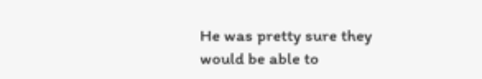He was pretty sure they would be able to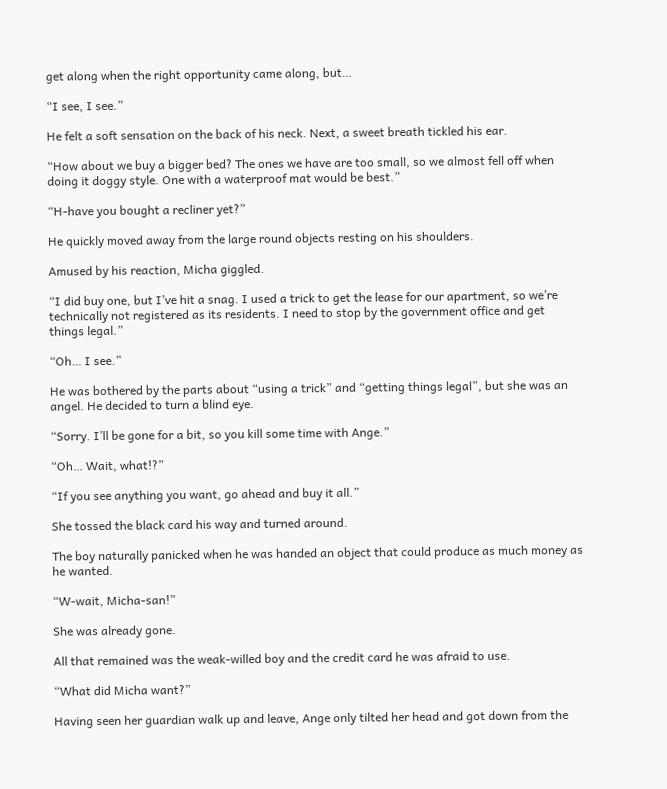get along when the right opportunity came along, but…

“I see, I see.”

He felt a soft sensation on the back of his neck. Next, a sweet breath tickled his ear.

“How about we buy a bigger bed? The ones we have are too small, so we almost fell off when doing it doggy style. One with a waterproof mat would be best.”

“H-have you bought a recliner yet?”

He quickly moved away from the large round objects resting on his shoulders.

Amused by his reaction, Micha giggled.

“I did buy one, but I’ve hit a snag. I used a trick to get the lease for our apartment, so we’re technically not registered as its residents. I need to stop by the government office and get things legal.”

“Oh… I see.”

He was bothered by the parts about “using a trick” and “getting things legal”, but she was an angel. He decided to turn a blind eye.

“Sorry. I’ll be gone for a bit, so you kill some time with Ange.”

“Oh… Wait, what!?”

“If you see anything you want, go ahead and buy it all.”

She tossed the black card his way and turned around.

The boy naturally panicked when he was handed an object that could produce as much money as he wanted.

“W-wait, Micha-san!”

She was already gone.

All that remained was the weak-willed boy and the credit card he was afraid to use.

“What did Micha want?”

Having seen her guardian walk up and leave, Ange only tilted her head and got down from the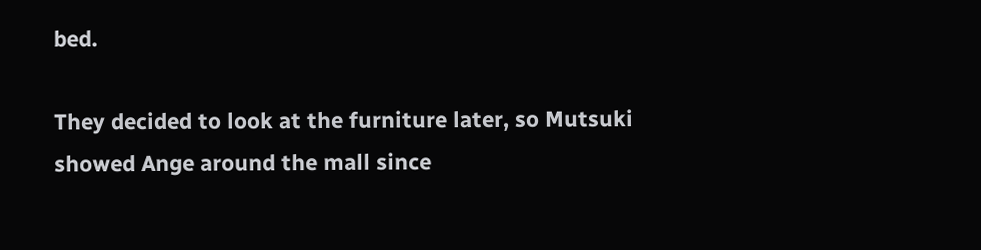bed.

They decided to look at the furniture later, so Mutsuki showed Ange around the mall since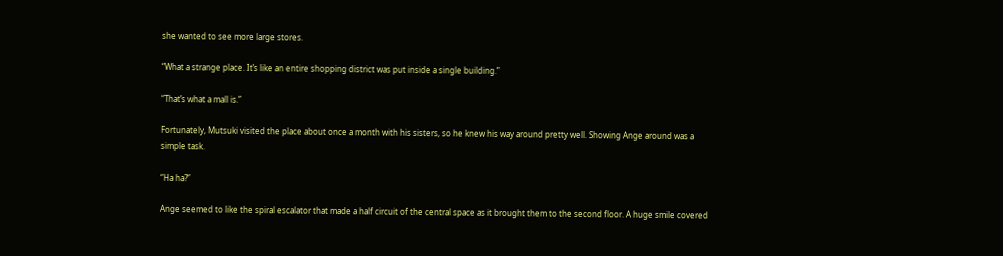she wanted to see more large stores.

“What a strange place. It’s like an entire shopping district was put inside a single building.”

“That’s what a mall is.”

Fortunately, Mutsuki visited the place about once a month with his sisters, so he knew his way around pretty well. Showing Ange around was a simple task.

“Ha ha?”

Ange seemed to like the spiral escalator that made a half circuit of the central space as it brought them to the second floor. A huge smile covered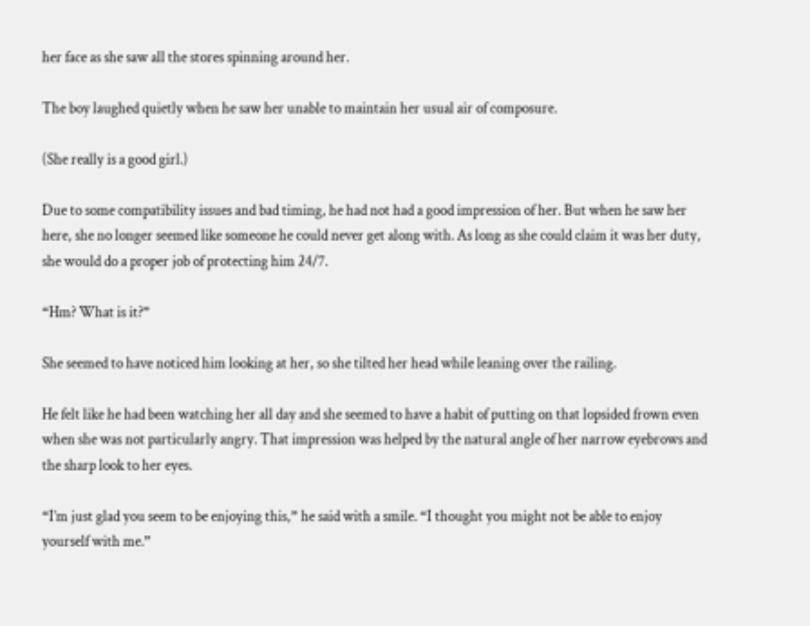her face as she saw all the stores spinning around her.

The boy laughed quietly when he saw her unable to maintain her usual air of composure.

(She really is a good girl.)

Due to some compatibility issues and bad timing, he had not had a good impression of her. But when he saw her here, she no longer seemed like someone he could never get along with. As long as she could claim it was her duty, she would do a proper job of protecting him 24/7.

“Hm? What is it?”

She seemed to have noticed him looking at her, so she tilted her head while leaning over the railing.

He felt like he had been watching her all day and she seemed to have a habit of putting on that lopsided frown even when she was not particularly angry. That impression was helped by the natural angle of her narrow eyebrows and the sharp look to her eyes.

“I’m just glad you seem to be enjoying this,” he said with a smile. “I thought you might not be able to enjoy yourself with me.”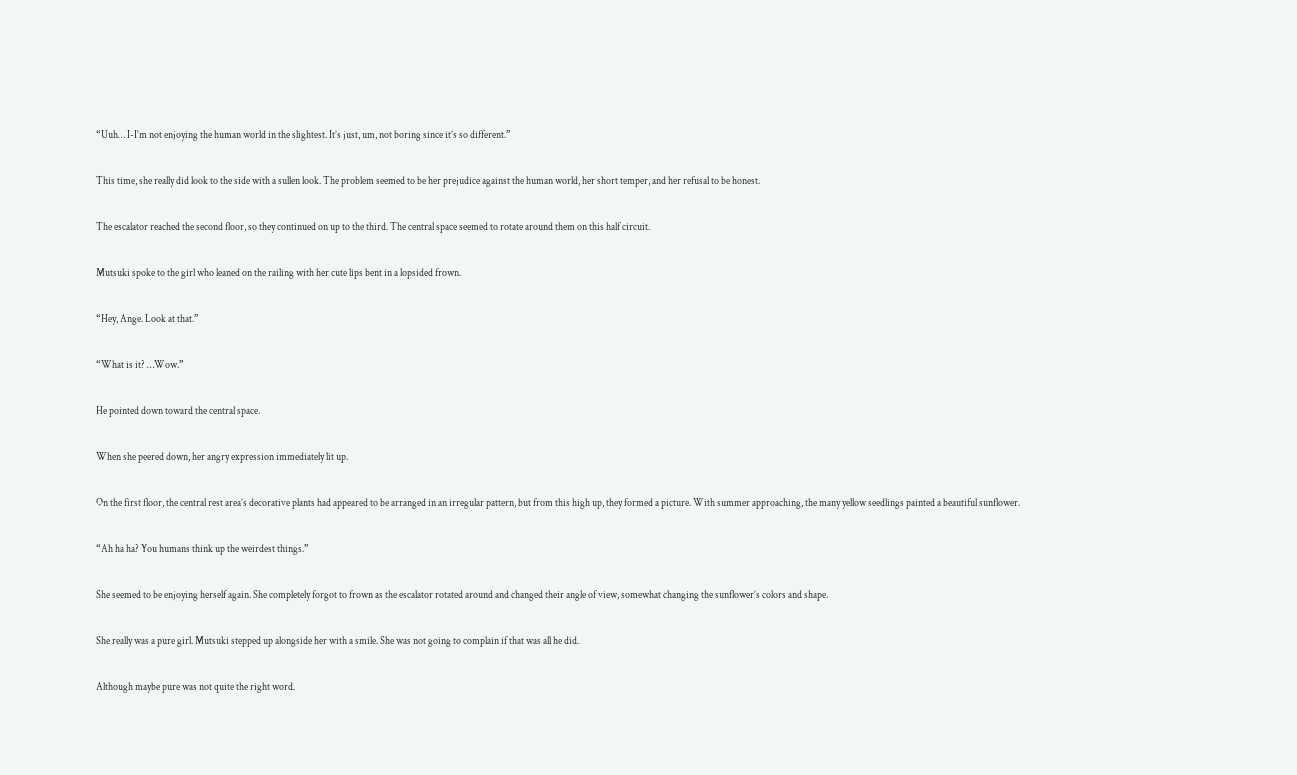“Uuh… I-I’m not enjoying the human world in the slightest. It’s just, um, not boring since it’s so different.”

This time, she really did look to the side with a sullen look. The problem seemed to be her prejudice against the human world, her short temper, and her refusal to be honest.

The escalator reached the second floor, so they continued on up to the third. The central space seemed to rotate around them on this half circuit.

Mutsuki spoke to the girl who leaned on the railing with her cute lips bent in a lopsided frown.

“Hey, Ange. Look at that.”

“What is it? …Wow.”

He pointed down toward the central space.

When she peered down, her angry expression immediately lit up.

On the first floor, the central rest area’s decorative plants had appeared to be arranged in an irregular pattern, but from this high up, they formed a picture. With summer approaching, the many yellow seedlings painted a beautiful sunflower.

“Ah ha ha? You humans think up the weirdest things.”

She seemed to be enjoying herself again. She completely forgot to frown as the escalator rotated around and changed their angle of view, somewhat changing the sunflower’s colors and shape.

She really was a pure girl. Mutsuki stepped up alongside her with a smile. She was not going to complain if that was all he did.

Although maybe pure was not quite the right word.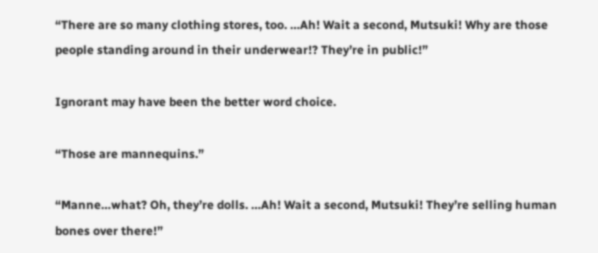“There are so many clothing stores, too. …Ah! Wait a second, Mutsuki! Why are those people standing around in their underwear!? They’re in public!”

Ignorant may have been the better word choice.

“Those are mannequins.”

“Manne…what? Oh, they’re dolls. …Ah! Wait a second, Mutsuki! They’re selling human bones over there!”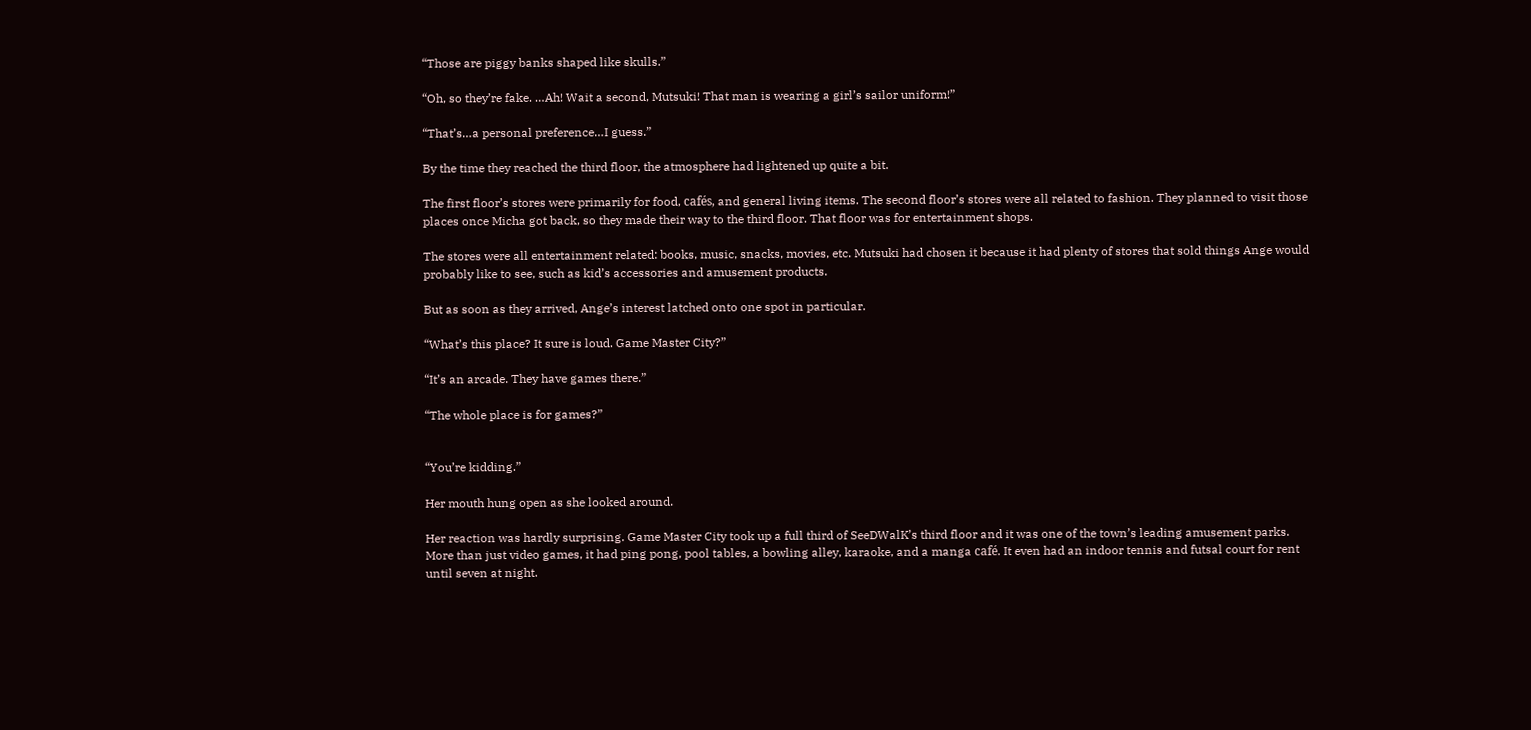“Those are piggy banks shaped like skulls.”

“Oh, so they’re fake. …Ah! Wait a second, Mutsuki! That man is wearing a girl’s sailor uniform!”

“That’s…a personal preference…I guess.”

By the time they reached the third floor, the atmosphere had lightened up quite a bit.

The first floor’s stores were primarily for food, cafés, and general living items. The second floor’s stores were all related to fashion. They planned to visit those places once Micha got back, so they made their way to the third floor. That floor was for entertainment shops.

The stores were all entertainment related: books, music, snacks, movies, etc. Mutsuki had chosen it because it had plenty of stores that sold things Ange would probably like to see, such as kid’s accessories and amusement products.

But as soon as they arrived, Ange’s interest latched onto one spot in particular.

“What’s this place? It sure is loud. Game Master City?”

“It’s an arcade. They have games there.”

“The whole place is for games?”


“You’re kidding.”

Her mouth hung open as she looked around.

Her reaction was hardly surprising. Game Master City took up a full third of SeeDWalK’s third floor and it was one of the town’s leading amusement parks. More than just video games, it had ping pong, pool tables, a bowling alley, karaoke, and a manga café. It even had an indoor tennis and futsal court for rent until seven at night.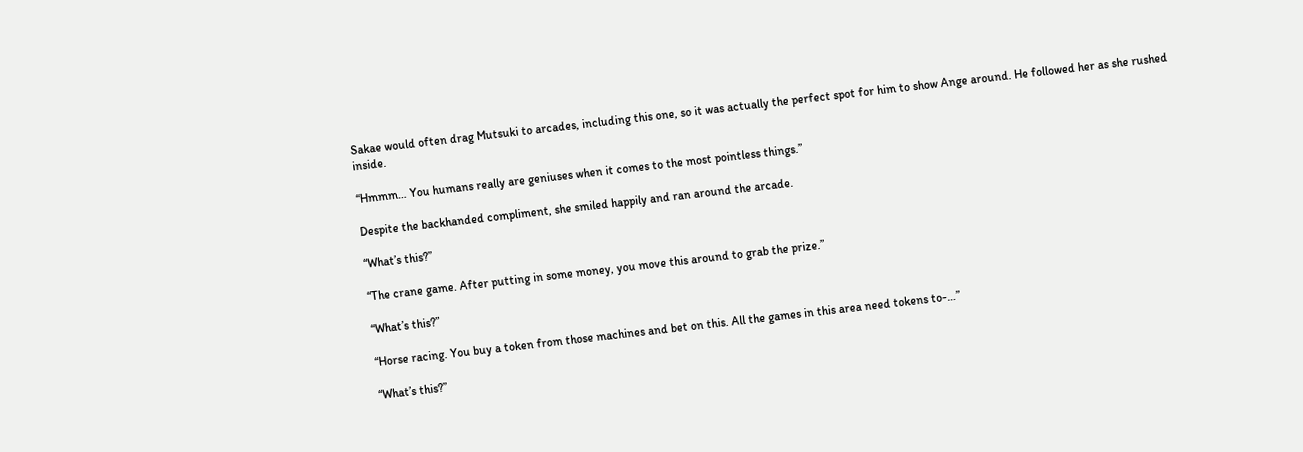Sakae would often drag Mutsuki to arcades, including this one, so it was actually the perfect spot for him to show Ange around. He followed her as she rushed inside.

“Hmmm… You humans really are geniuses when it comes to the most pointless things.”

Despite the backhanded compliment, she smiled happily and ran around the arcade.

“What’s this?”

“The crane game. After putting in some money, you move this around to grab the prize.”

“What’s this?”

“Horse racing. You buy a token from those machines and bet on this. All the games in this area need tokens to-…”

“What’s this?”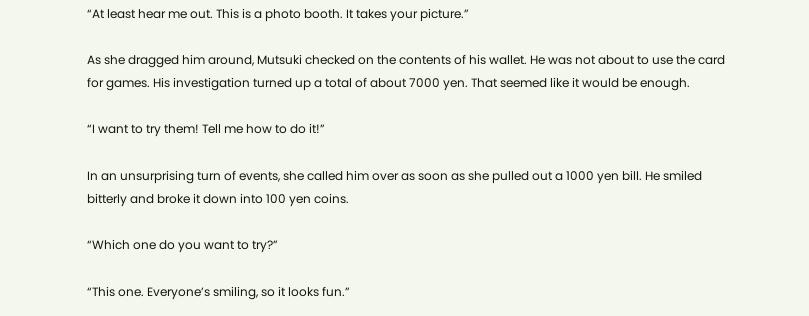“At least hear me out. This is a photo booth. It takes your picture.”

As she dragged him around, Mutsuki checked on the contents of his wallet. He was not about to use the card for games. His investigation turned up a total of about 7000 yen. That seemed like it would be enough.

“I want to try them! Tell me how to do it!”

In an unsurprising turn of events, she called him over as soon as she pulled out a 1000 yen bill. He smiled bitterly and broke it down into 100 yen coins.

“Which one do you want to try?”

“This one. Everyone’s smiling, so it looks fun.”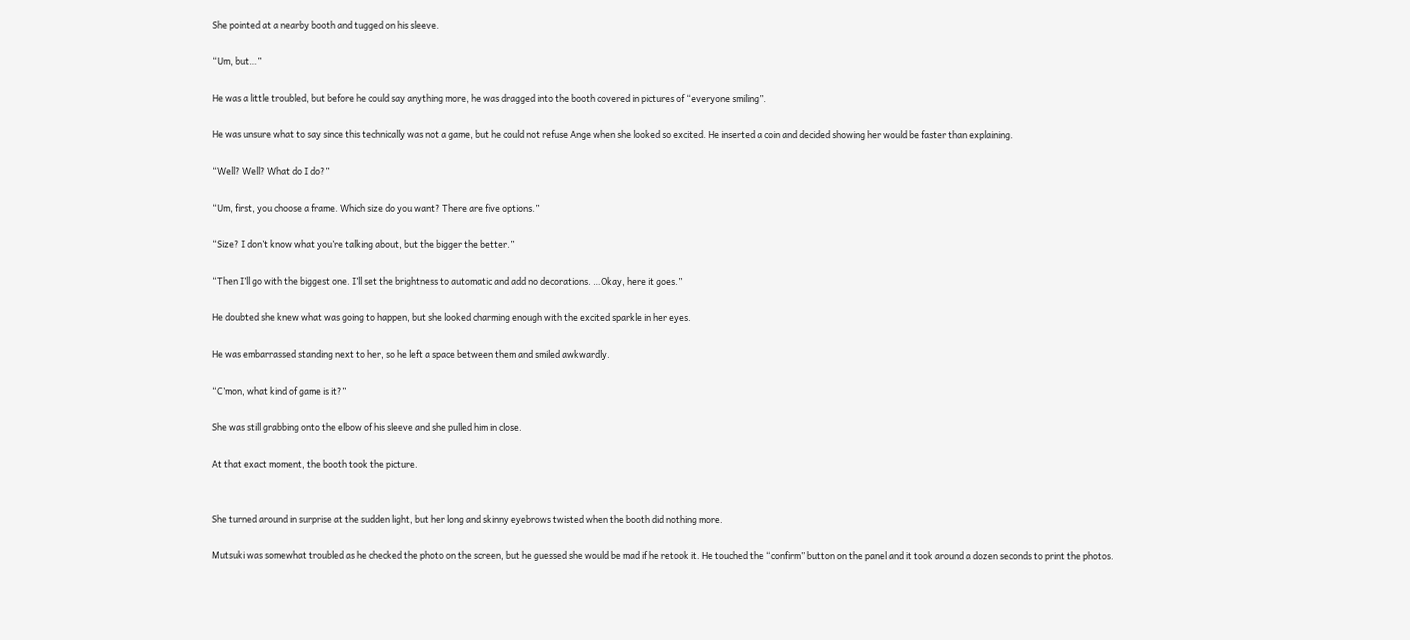She pointed at a nearby booth and tugged on his sleeve.

“Um, but…”

He was a little troubled, but before he could say anything more, he was dragged into the booth covered in pictures of “everyone smiling”.

He was unsure what to say since this technically was not a game, but he could not refuse Ange when she looked so excited. He inserted a coin and decided showing her would be faster than explaining.

“Well? Well? What do I do?”

“Um, first, you choose a frame. Which size do you want? There are five options.”

“Size? I don’t know what you’re talking about, but the bigger the better.”

“Then I’ll go with the biggest one. I’ll set the brightness to automatic and add no decorations. …Okay, here it goes.”

He doubted she knew what was going to happen, but she looked charming enough with the excited sparkle in her eyes.

He was embarrassed standing next to her, so he left a space between them and smiled awkwardly.

“C’mon, what kind of game is it?”

She was still grabbing onto the elbow of his sleeve and she pulled him in close.

At that exact moment, the booth took the picture.


She turned around in surprise at the sudden light, but her long and skinny eyebrows twisted when the booth did nothing more.

Mutsuki was somewhat troubled as he checked the photo on the screen, but he guessed she would be mad if he retook it. He touched the “confirm” button on the panel and it took around a dozen seconds to print the photos.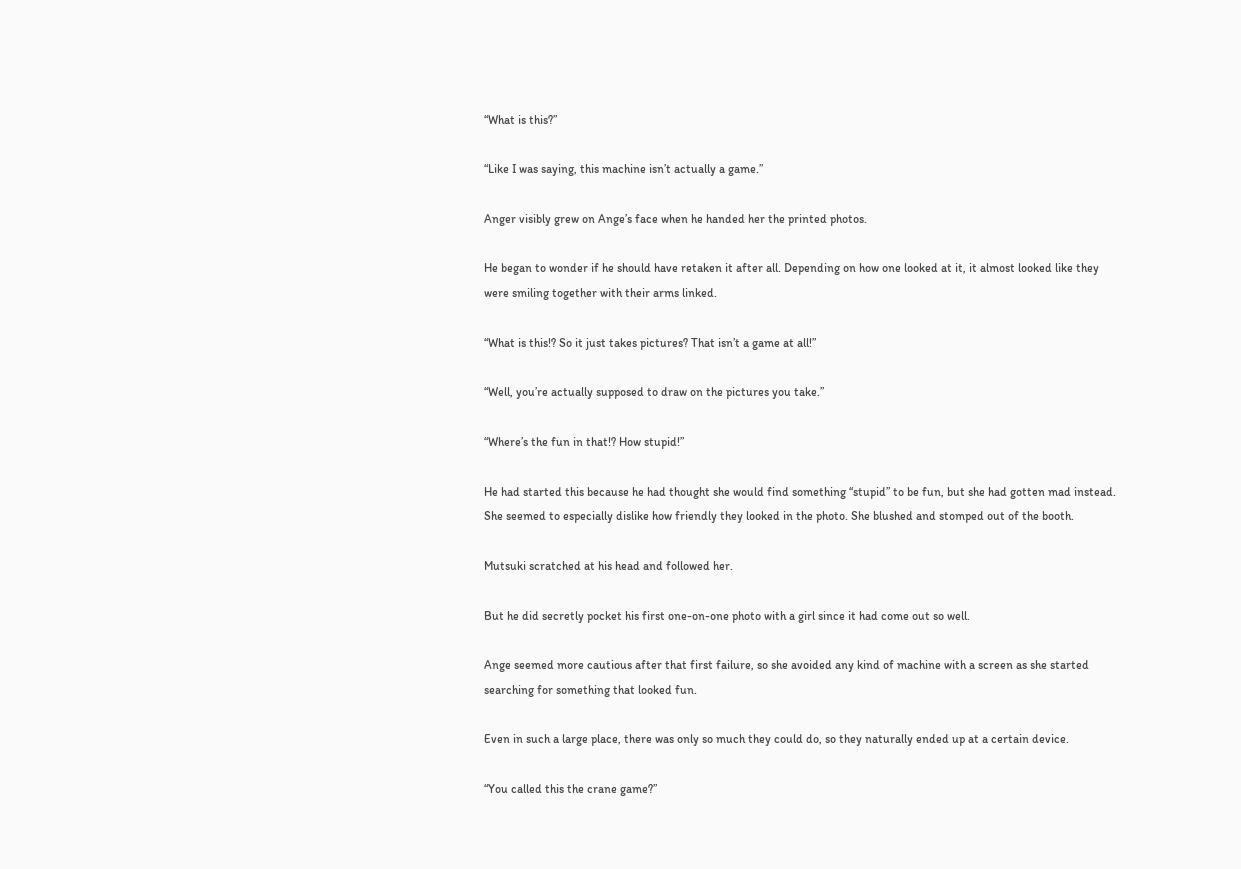“What is this?”

“Like I was saying, this machine isn’t actually a game.”

Anger visibly grew on Ange’s face when he handed her the printed photos.

He began to wonder if he should have retaken it after all. Depending on how one looked at it, it almost looked like they were smiling together with their arms linked.

“What is this!? So it just takes pictures? That isn’t a game at all!”

“Well, you’re actually supposed to draw on the pictures you take.”

“Where’s the fun in that!? How stupid!”

He had started this because he had thought she would find something “stupid” to be fun, but she had gotten mad instead. She seemed to especially dislike how friendly they looked in the photo. She blushed and stomped out of the booth.

Mutsuki scratched at his head and followed her.

But he did secretly pocket his first one-on-one photo with a girl since it had come out so well.

Ange seemed more cautious after that first failure, so she avoided any kind of machine with a screen as she started searching for something that looked fun.

Even in such a large place, there was only so much they could do, so they naturally ended up at a certain device.

“You called this the crane game?”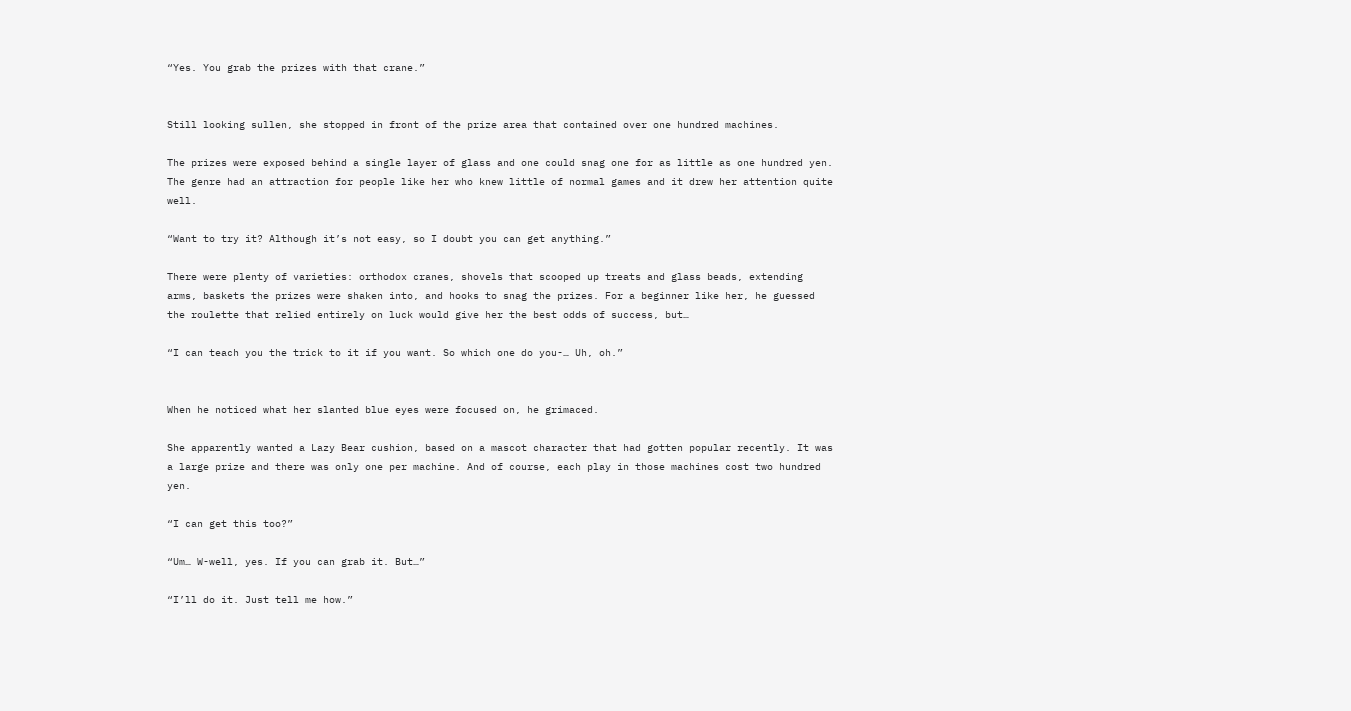“Yes. You grab the prizes with that crane.”


Still looking sullen, she stopped in front of the prize area that contained over one hundred machines.

The prizes were exposed behind a single layer of glass and one could snag one for as little as one hundred yen. The genre had an attraction for people like her who knew little of normal games and it drew her attention quite well.

“Want to try it? Although it’s not easy, so I doubt you can get anything.”

There were plenty of varieties: orthodox cranes, shovels that scooped up treats and glass beads, extending arms, baskets the prizes were shaken into, and hooks to snag the prizes. For a beginner like her, he guessed the roulette that relied entirely on luck would give her the best odds of success, but…

“I can teach you the trick to it if you want. So which one do you-… Uh, oh.”


When he noticed what her slanted blue eyes were focused on, he grimaced.

She apparently wanted a Lazy Bear cushion, based on a mascot character that had gotten popular recently. It was a large prize and there was only one per machine. And of course, each play in those machines cost two hundred yen.

“I can get this too?”

“Um… W-well, yes. If you can grab it. But…”

“I’ll do it. Just tell me how.”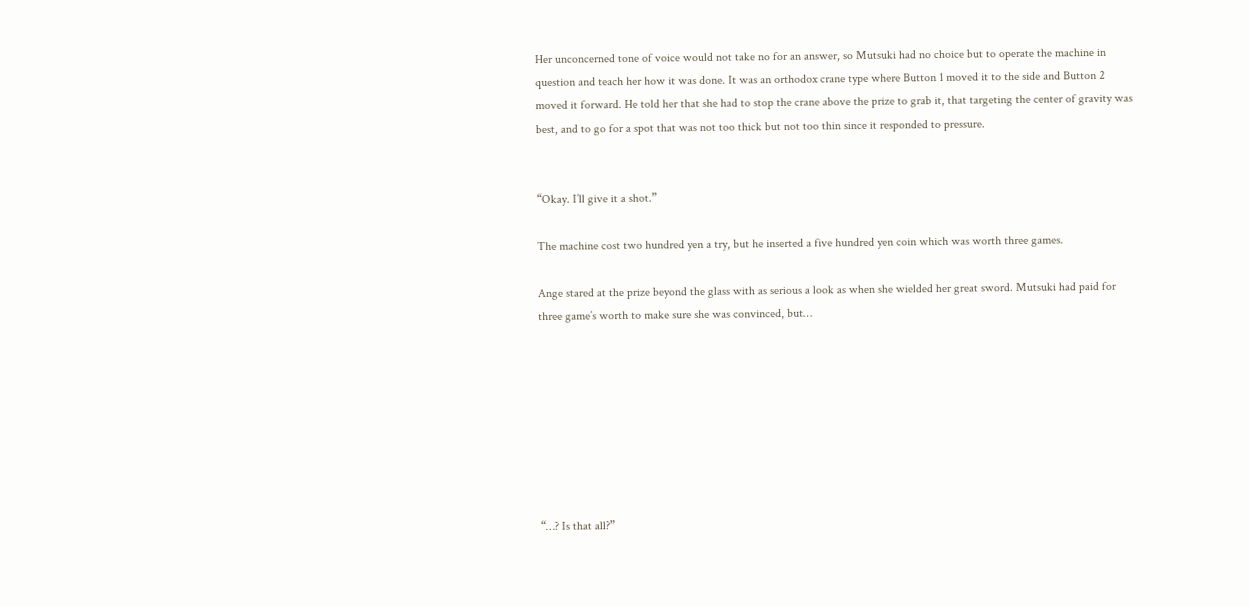Her unconcerned tone of voice would not take no for an answer, so Mutsuki had no choice but to operate the machine in question and teach her how it was done. It was an orthodox crane type where Button 1 moved it to the side and Button 2 moved it forward. He told her that she had to stop the crane above the prize to grab it, that targeting the center of gravity was best, and to go for a spot that was not too thick but not too thin since it responded to pressure.


“Okay. I’ll give it a shot.”

The machine cost two hundred yen a try, but he inserted a five hundred yen coin which was worth three games.

Ange stared at the prize beyond the glass with as serious a look as when she wielded her great sword. Mutsuki had paid for three game’s worth to make sure she was convinced, but…








“…? Is that all?”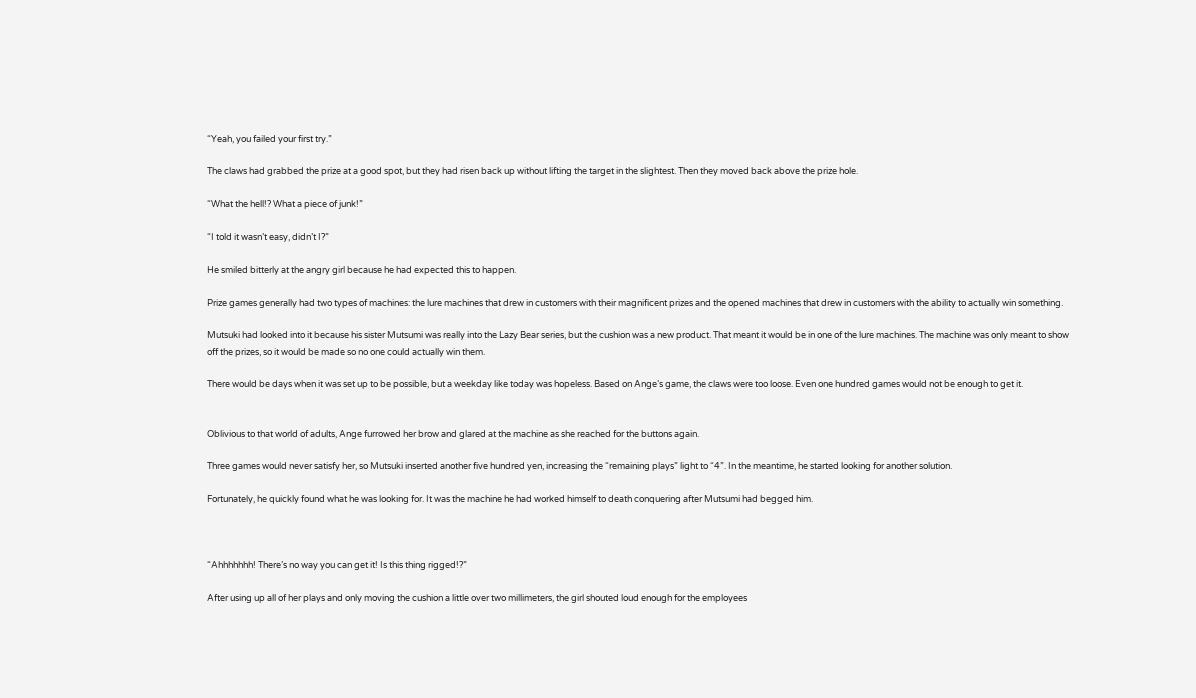“Yeah, you failed your first try.”

The claws had grabbed the prize at a good spot, but they had risen back up without lifting the target in the slightest. Then they moved back above the prize hole.

“What the hell!? What a piece of junk!”

“I told it wasn’t easy, didn’t I?”

He smiled bitterly at the angry girl because he had expected this to happen.

Prize games generally had two types of machines: the lure machines that drew in customers with their magnificent prizes and the opened machines that drew in customers with the ability to actually win something.

Mutsuki had looked into it because his sister Mutsumi was really into the Lazy Bear series, but the cushion was a new product. That meant it would be in one of the lure machines. The machine was only meant to show off the prizes, so it would be made so no one could actually win them.

There would be days when it was set up to be possible, but a weekday like today was hopeless. Based on Ange’s game, the claws were too loose. Even one hundred games would not be enough to get it.


Oblivious to that world of adults, Ange furrowed her brow and glared at the machine as she reached for the buttons again.

Three games would never satisfy her, so Mutsuki inserted another five hundred yen, increasing the “remaining plays” light to “4”. In the meantime, he started looking for another solution.

Fortunately, he quickly found what he was looking for. It was the machine he had worked himself to death conquering after Mutsumi had begged him.



“Ahhhhhhh! There’s no way you can get it! Is this thing rigged!?”

After using up all of her plays and only moving the cushion a little over two millimeters, the girl shouted loud enough for the employees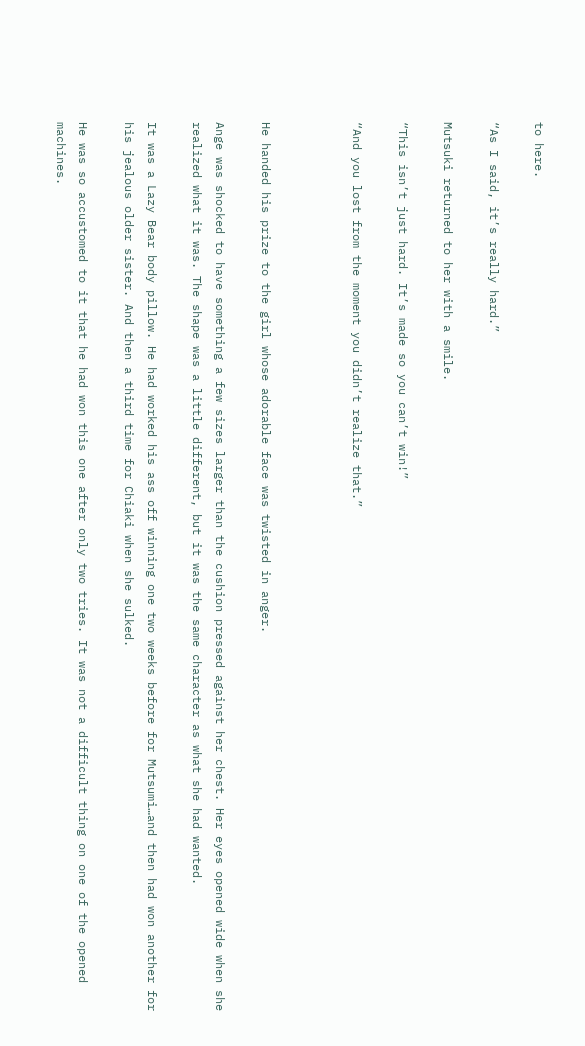to here.

“As I said, it’s really hard.”

Mutsuki returned to her with a smile.

“This isn’t just hard. It’s made so you can’t win!”

“And you lost from the moment you didn’t realize that.”



He handed his prize to the girl whose adorable face was twisted in anger.

Ange was shocked to have something a few sizes larger than the cushion pressed against her chest. Her eyes opened wide when she realized what it was. The shape was a little different, but it was the same character as what she had wanted.

It was a Lazy Bear body pillow. He had worked his ass off winning one two weeks before for Mutsumi…and then had won another for his jealous older sister. And then a third time for Chiaki when she sulked.

He was so accustomed to it that he had won this one after only two tries. It was not a difficult thing on one of the opened machines.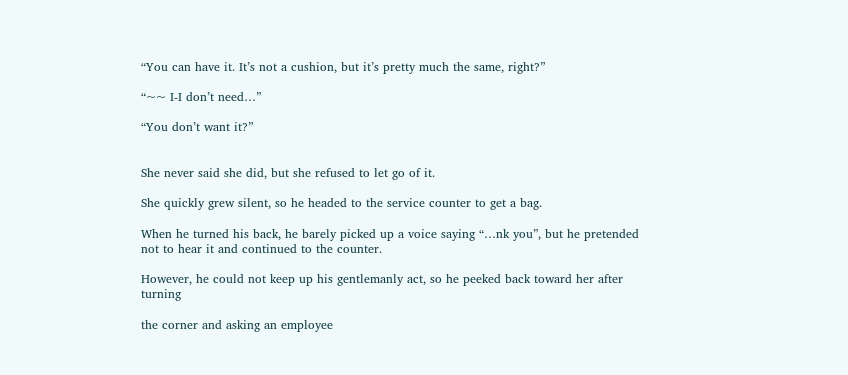“You can have it. It’s not a cushion, but it’s pretty much the same, right?”

“~~ I-I don’t need…”

“You don’t want it?”


She never said she did, but she refused to let go of it.

She quickly grew silent, so he headed to the service counter to get a bag.

When he turned his back, he barely picked up a voice saying “…nk you”, but he pretended not to hear it and continued to the counter.

However, he could not keep up his gentlemanly act, so he peeked back toward her after turning

the corner and asking an employee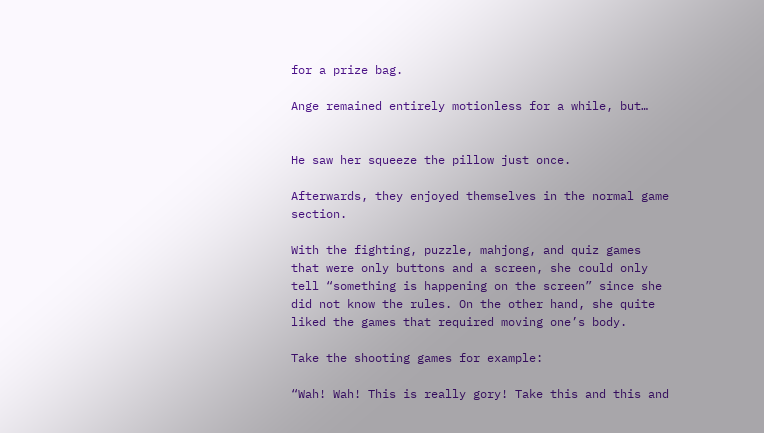for a prize bag.

Ange remained entirely motionless for a while, but…


He saw her squeeze the pillow just once.

Afterwards, they enjoyed themselves in the normal game section.

With the fighting, puzzle, mahjong, and quiz games that were only buttons and a screen, she could only tell “something is happening on the screen” since she did not know the rules. On the other hand, she quite liked the games that required moving one’s body.

Take the shooting games for example:

“Wah! Wah! This is really gory! Take this and this and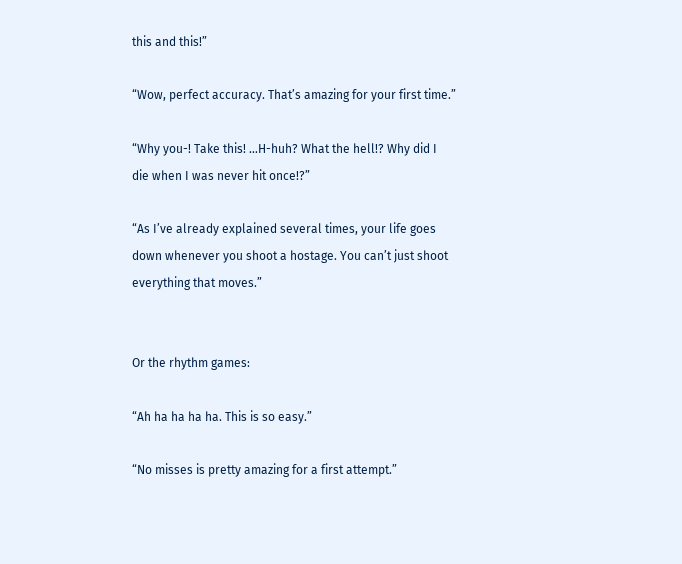this and this!”

“Wow, perfect accuracy. That’s amazing for your first time.”

“Why you-! Take this! …H-huh? What the hell!? Why did I die when I was never hit once!?”

“As I’ve already explained several times, your life goes down whenever you shoot a hostage. You can’t just shoot everything that moves.”


Or the rhythm games:

“Ah ha ha ha ha. This is so easy.”

“No misses is pretty amazing for a first attempt.”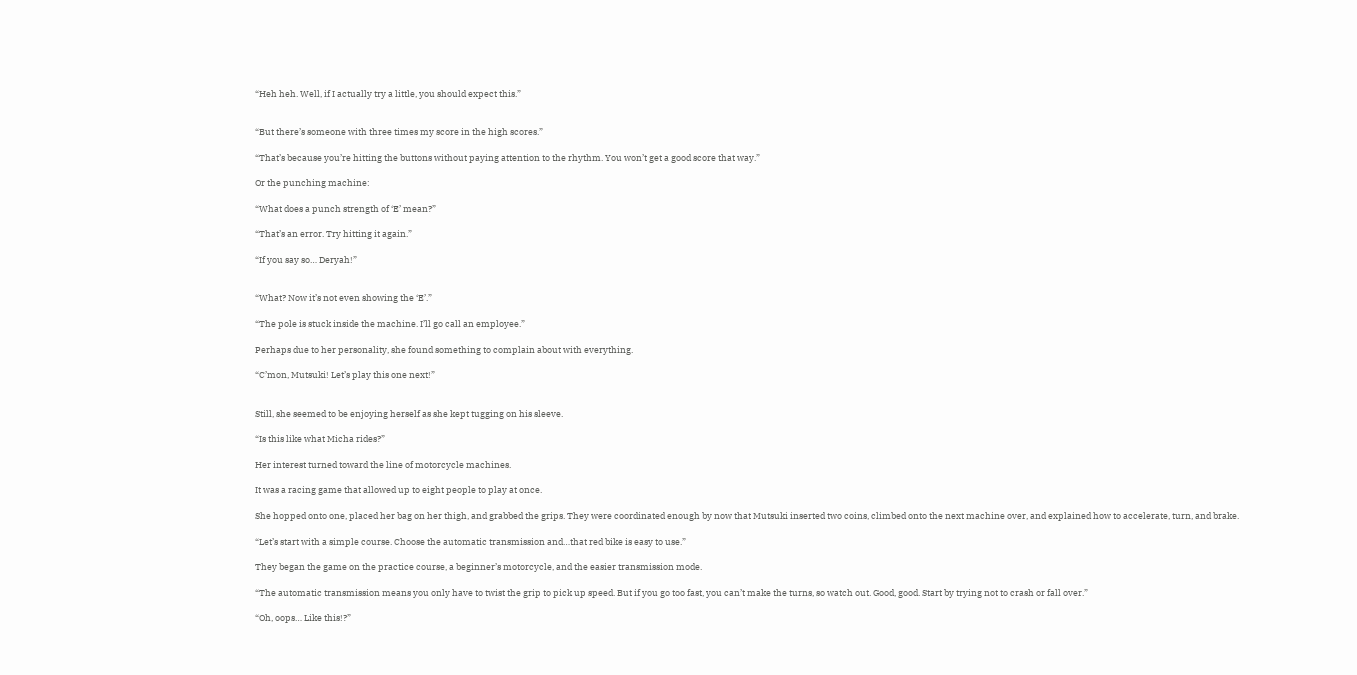“Heh heh. Well, if I actually try a little, you should expect this.”


“But there’s someone with three times my score in the high scores.”

“That’s because you’re hitting the buttons without paying attention to the rhythm. You won’t get a good score that way.”

Or the punching machine:

“What does a punch strength of ‘E’ mean?”

“That’s an error. Try hitting it again.”

“If you say so… Deryah!”


“What? Now it’s not even showing the ‘E’.”

“The pole is stuck inside the machine. I’ll go call an employee.”

Perhaps due to her personality, she found something to complain about with everything.

“C’mon, Mutsuki! Let’s play this one next!”


Still, she seemed to be enjoying herself as she kept tugging on his sleeve.

“Is this like what Micha rides?”

Her interest turned toward the line of motorcycle machines.

It was a racing game that allowed up to eight people to play at once.

She hopped onto one, placed her bag on her thigh, and grabbed the grips. They were coordinated enough by now that Mutsuki inserted two coins, climbed onto the next machine over, and explained how to accelerate, turn, and brake.

“Let’s start with a simple course. Choose the automatic transmission and…that red bike is easy to use.”

They began the game on the practice course, a beginner’s motorcycle, and the easier transmission mode.

“The automatic transmission means you only have to twist the grip to pick up speed. But if you go too fast, you can’t make the turns, so watch out. Good, good. Start by trying not to crash or fall over.”

“Oh, oops… Like this!?”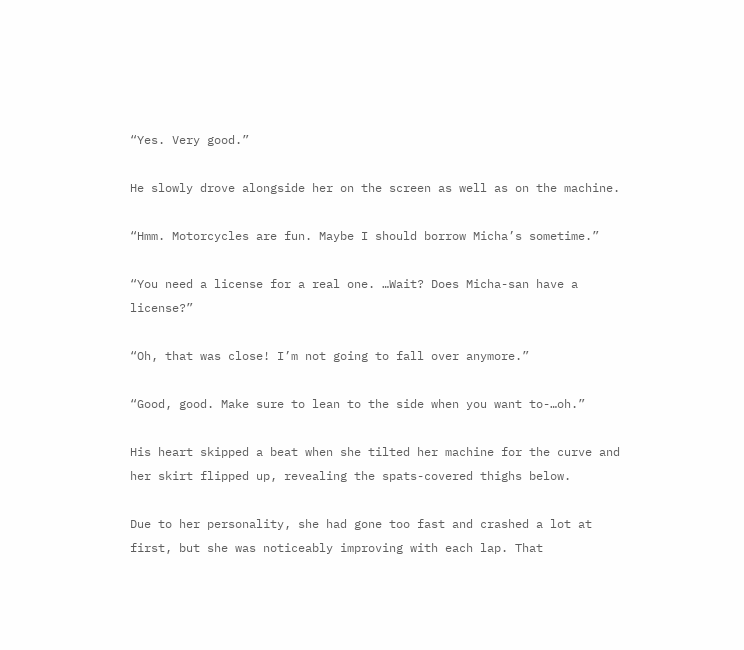“Yes. Very good.”

He slowly drove alongside her on the screen as well as on the machine.

“Hmm. Motorcycles are fun. Maybe I should borrow Micha’s sometime.”

“You need a license for a real one. …Wait? Does Micha-san have a license?”

“Oh, that was close! I’m not going to fall over anymore.”

“Good, good. Make sure to lean to the side when you want to-…oh.”

His heart skipped a beat when she tilted her machine for the curve and her skirt flipped up, revealing the spats-covered thighs below.

Due to her personality, she had gone too fast and crashed a lot at first, but she was noticeably improving with each lap. That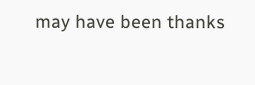may have been thanks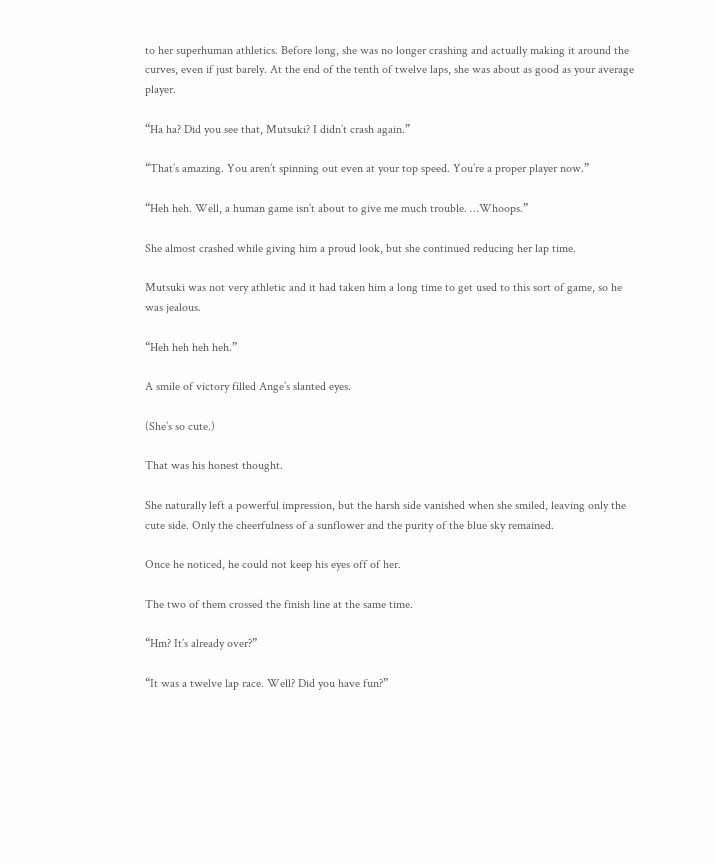to her superhuman athletics. Before long, she was no longer crashing and actually making it around the curves, even if just barely. At the end of the tenth of twelve laps, she was about as good as your average player.

“Ha ha? Did you see that, Mutsuki? I didn’t crash again.”

“That’s amazing. You aren’t spinning out even at your top speed. You’re a proper player now.”

“Heh heh. Well, a human game isn’t about to give me much trouble. …Whoops.”

She almost crashed while giving him a proud look, but she continued reducing her lap time.

Mutsuki was not very athletic and it had taken him a long time to get used to this sort of game, so he was jealous.

“Heh heh heh heh.”

A smile of victory filled Ange’s slanted eyes.

(She’s so cute.)

That was his honest thought.

She naturally left a powerful impression, but the harsh side vanished when she smiled, leaving only the cute side. Only the cheerfulness of a sunflower and the purity of the blue sky remained.

Once he noticed, he could not keep his eyes off of her.

The two of them crossed the finish line at the same time.

“Hm? It’s already over?”

“It was a twelve lap race. Well? Did you have fun?”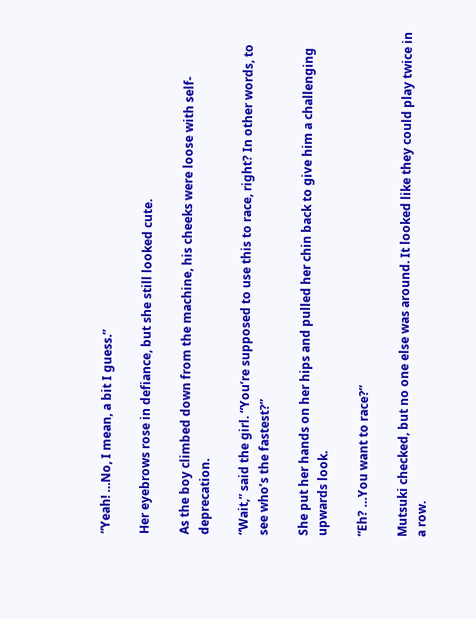“Yeah! …No, I mean, a bit I guess.”

Her eyebrows rose in defiance, but she still looked cute.

As the boy climbed down from the machine, his cheeks were loose with self-deprecation.

“Wait,” said the girl. “You’re supposed to use this to race, right? In other words, to see who’s the fastest?”

She put her hands on her hips and pulled her chin back to give him a challenging upwards look.

“Eh? …You want to race?”

Mutsuki checked, but no one else was around. It looked like they could play twice in a row.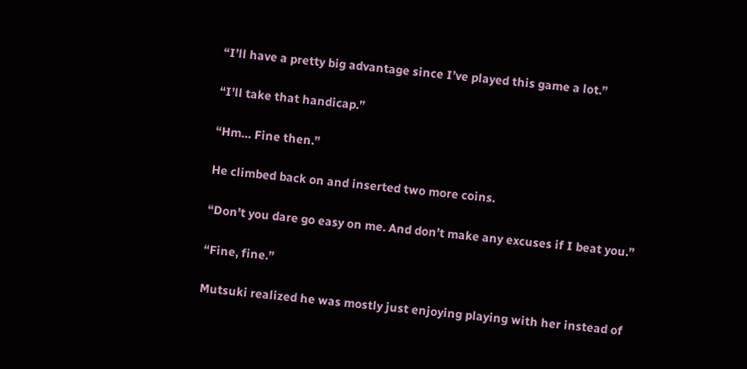“I’ll have a pretty big advantage since I’ve played this game a lot.”

“I’ll take that handicap.”

“Hm… Fine then.”

He climbed back on and inserted two more coins.

“Don’t you dare go easy on me. And don’t make any excuses if I beat you.”

“Fine, fine.”

Mutsuki realized he was mostly just enjoying playing with her instead of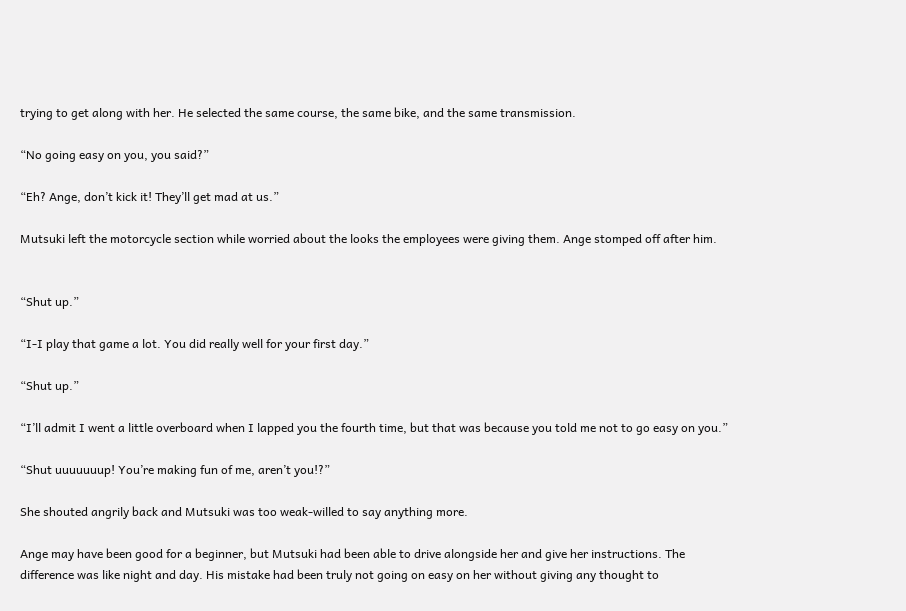trying to get along with her. He selected the same course, the same bike, and the same transmission.

“No going easy on you, you said?”

“Eh? Ange, don’t kick it! They’ll get mad at us.”

Mutsuki left the motorcycle section while worried about the looks the employees were giving them. Ange stomped off after him.


“Shut up.”

“I-I play that game a lot. You did really well for your first day.”

“Shut up.”

“I’ll admit I went a little overboard when I lapped you the fourth time, but that was because you told me not to go easy on you.”

“Shut uuuuuuup! You’re making fun of me, aren’t you!?”

She shouted angrily back and Mutsuki was too weak-willed to say anything more.

Ange may have been good for a beginner, but Mutsuki had been able to drive alongside her and give her instructions. The difference was like night and day. His mistake had been truly not going on easy on her without giving any thought to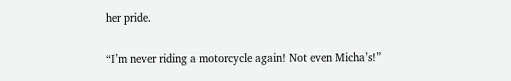her pride.

“I’m never riding a motorcycle again! Not even Micha’s!”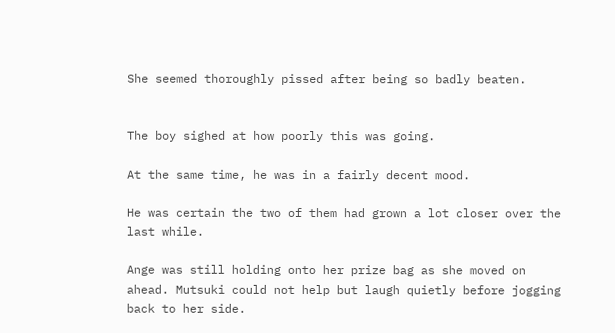She seemed thoroughly pissed after being so badly beaten.


The boy sighed at how poorly this was going.

At the same time, he was in a fairly decent mood.

He was certain the two of them had grown a lot closer over the last while.

Ange was still holding onto her prize bag as she moved on ahead. Mutsuki could not help but laugh quietly before jogging back to her side.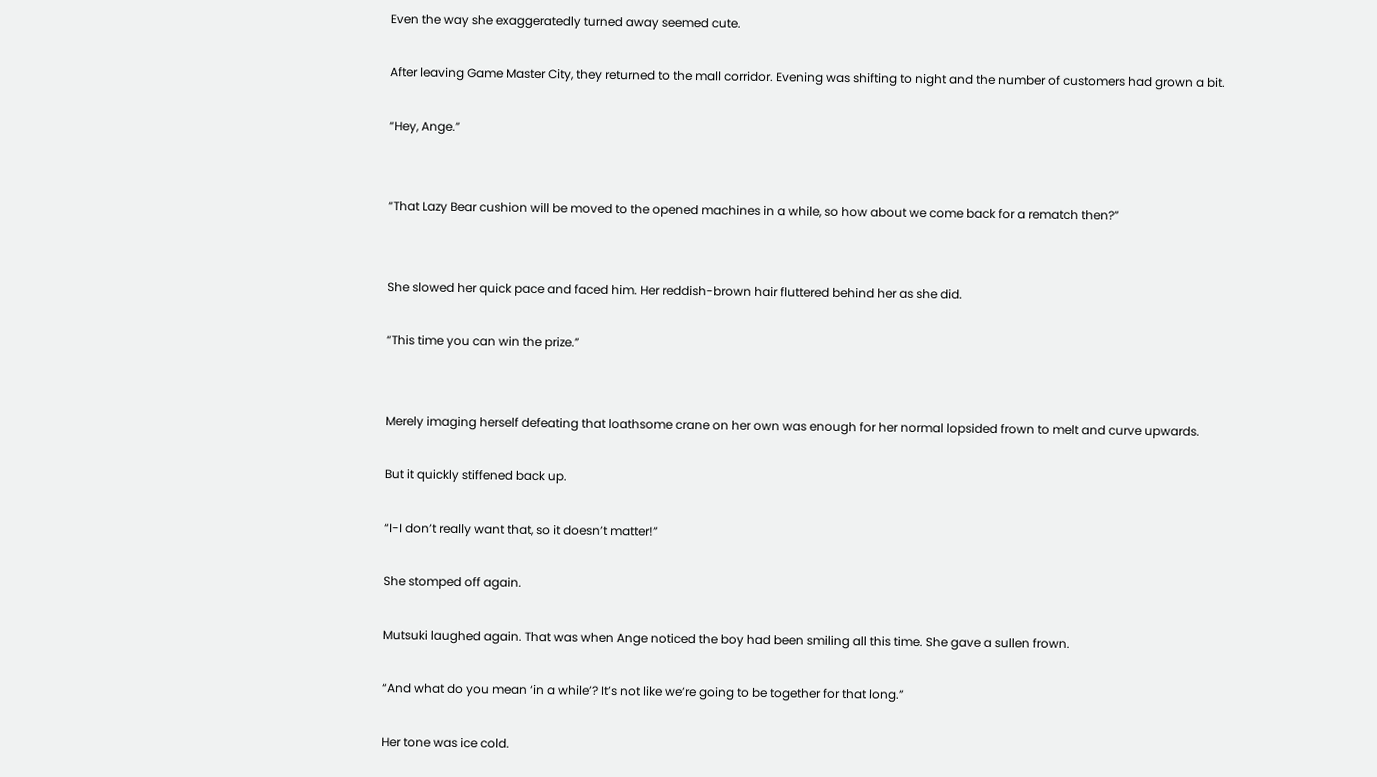Even the way she exaggeratedly turned away seemed cute.

After leaving Game Master City, they returned to the mall corridor. Evening was shifting to night and the number of customers had grown a bit.

“Hey, Ange.”


“That Lazy Bear cushion will be moved to the opened machines in a while, so how about we come back for a rematch then?”


She slowed her quick pace and faced him. Her reddish-brown hair fluttered behind her as she did.

“This time you can win the prize.”


Merely imaging herself defeating that loathsome crane on her own was enough for her normal lopsided frown to melt and curve upwards.

But it quickly stiffened back up.

“I-I don’t really want that, so it doesn’t matter!”

She stomped off again.

Mutsuki laughed again. That was when Ange noticed the boy had been smiling all this time. She gave a sullen frown.

“And what do you mean ‘in a while’? It’s not like we’re going to be together for that long.”

Her tone was ice cold.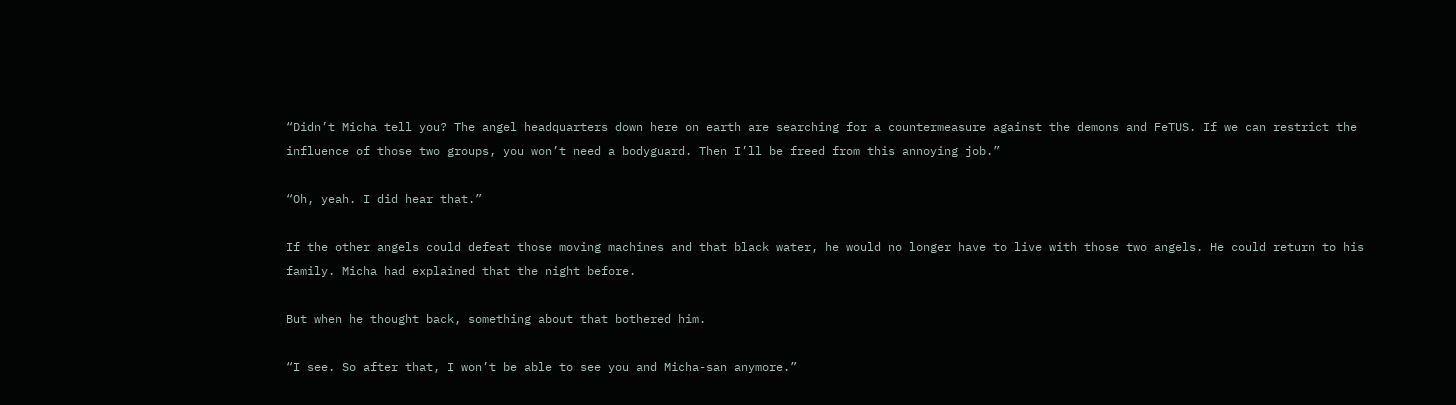“Didn’t Micha tell you? The angel headquarters down here on earth are searching for a countermeasure against the demons and FeTUS. If we can restrict the influence of those two groups, you won’t need a bodyguard. Then I’ll be freed from this annoying job.”

“Oh, yeah. I did hear that.”

If the other angels could defeat those moving machines and that black water, he would no longer have to live with those two angels. He could return to his family. Micha had explained that the night before.

But when he thought back, something about that bothered him.

“I see. So after that, I won’t be able to see you and Micha-san anymore.”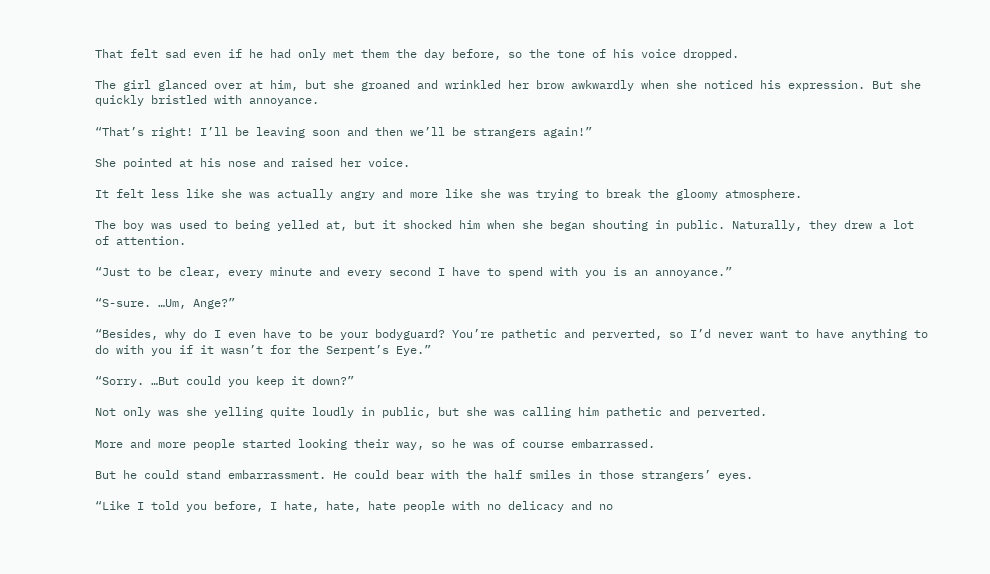That felt sad even if he had only met them the day before, so the tone of his voice dropped.

The girl glanced over at him, but she groaned and wrinkled her brow awkwardly when she noticed his expression. But she quickly bristled with annoyance.

“That’s right! I’ll be leaving soon and then we’ll be strangers again!”

She pointed at his nose and raised her voice.

It felt less like she was actually angry and more like she was trying to break the gloomy atmosphere.

The boy was used to being yelled at, but it shocked him when she began shouting in public. Naturally, they drew a lot of attention.

“Just to be clear, every minute and every second I have to spend with you is an annoyance.”

“S-sure. …Um, Ange?”

“Besides, why do I even have to be your bodyguard? You’re pathetic and perverted, so I’d never want to have anything to do with you if it wasn’t for the Serpent’s Eye.”

“Sorry. …But could you keep it down?”

Not only was she yelling quite loudly in public, but she was calling him pathetic and perverted.

More and more people started looking their way, so he was of course embarrassed.

But he could stand embarrassment. He could bear with the half smiles in those strangers’ eyes.

“Like I told you before, I hate, hate, hate people with no delicacy and no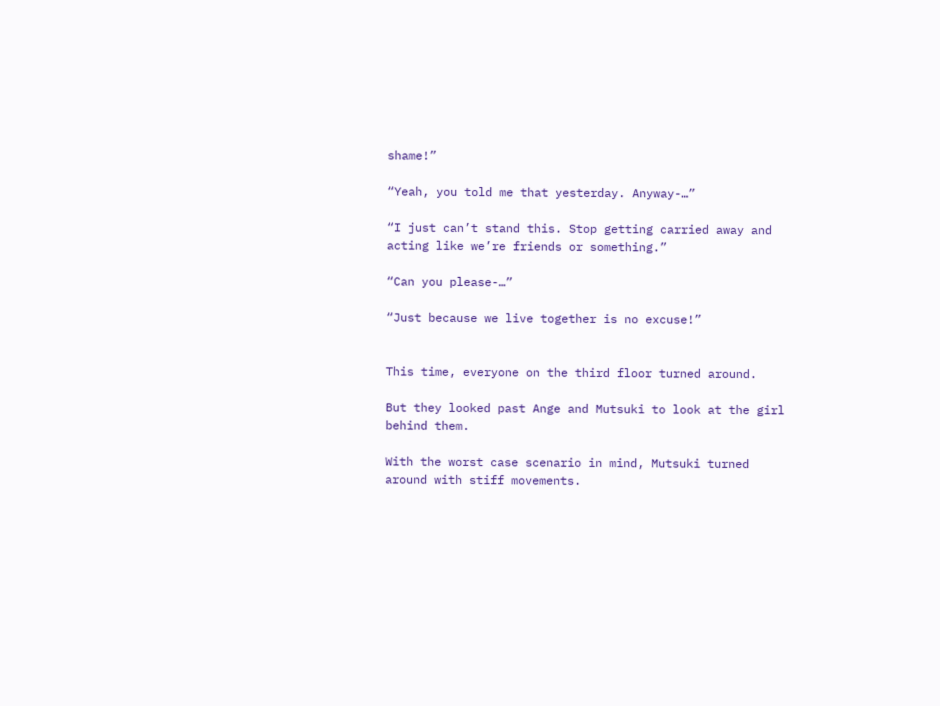shame!”

“Yeah, you told me that yesterday. Anyway-…”

“I just can’t stand this. Stop getting carried away and acting like we’re friends or something.”

“Can you please-…”

“Just because we live together is no excuse!”


This time, everyone on the third floor turned around.

But they looked past Ange and Mutsuki to look at the girl behind them.

With the worst case scenario in mind, Mutsuki turned around with stiff movements.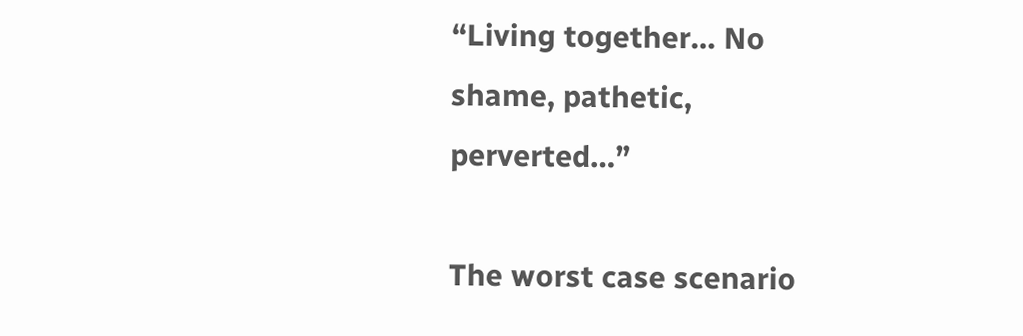“Living together… No shame, pathetic, perverted…”

The worst case scenario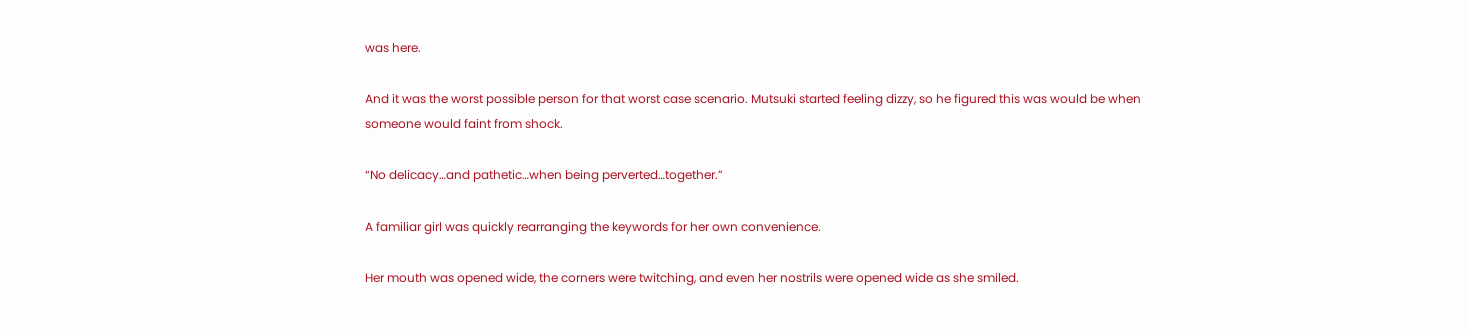was here.

And it was the worst possible person for that worst case scenario. Mutsuki started feeling dizzy, so he figured this was would be when someone would faint from shock.

“No delicacy…and pathetic…when being perverted…together.”

A familiar girl was quickly rearranging the keywords for her own convenience.

Her mouth was opened wide, the corners were twitching, and even her nostrils were opened wide as she smiled.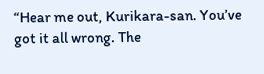“Hear me out, Kurikara-san. You’ve got it all wrong. The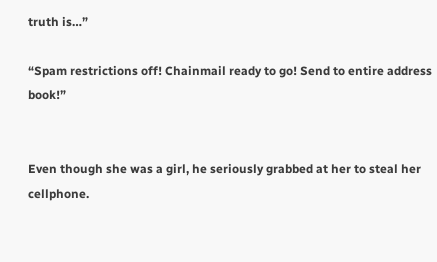truth is…”

“Spam restrictions off! Chainmail ready to go! Send to entire address book!”


Even though she was a girl, he seriously grabbed at her to steal her cellphone.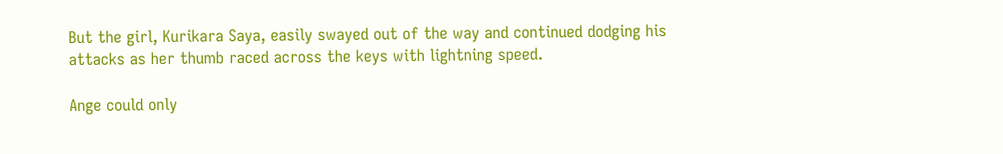But the girl, Kurikara Saya, easily swayed out of the way and continued dodging his attacks as her thumb raced across the keys with lightning speed.

Ange could only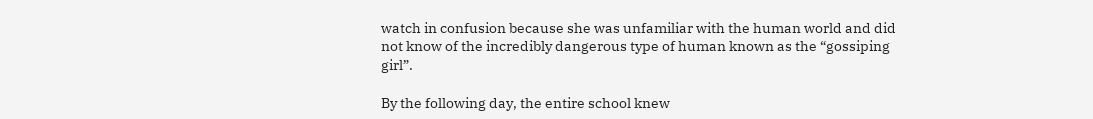watch in confusion because she was unfamiliar with the human world and did not know of the incredibly dangerous type of human known as the “gossiping girl”.

By the following day, the entire school knew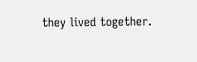they lived together.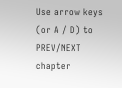Use arrow keys (or A / D) to PREV/NEXT chapter